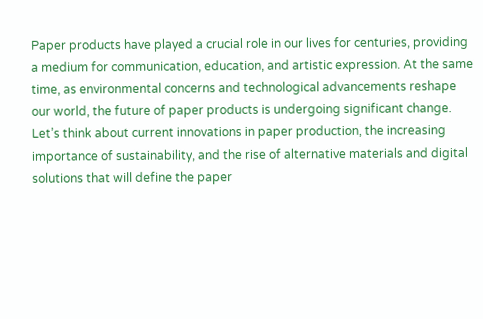Paper products have played a crucial role in our lives for centuries, providing a medium for communication, education, and artistic expression. At the same time, as environmental concerns and technological advancements reshape our world, the future of paper products is undergoing significant change. Let’s think about current innovations in paper production, the increasing importance of sustainability, and the rise of alternative materials and digital solutions that will define the paper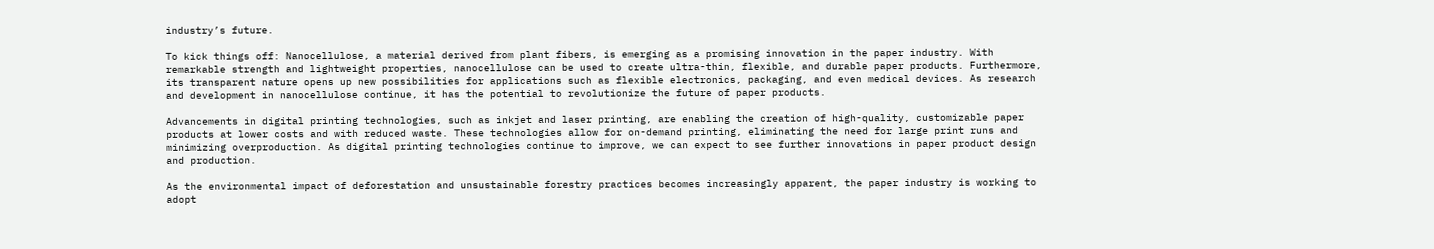industry’s future.

To kick things off: Nanocellulose, a material derived from plant fibers, is emerging as a promising innovation in the paper industry. With remarkable strength and lightweight properties, nanocellulose can be used to create ultra-thin, flexible, and durable paper products. Furthermore, its transparent nature opens up new possibilities for applications such as flexible electronics, packaging, and even medical devices. As research and development in nanocellulose continue, it has the potential to revolutionize the future of paper products.

Advancements in digital printing technologies, such as inkjet and laser printing, are enabling the creation of high-quality, customizable paper products at lower costs and with reduced waste. These technologies allow for on-demand printing, eliminating the need for large print runs and minimizing overproduction. As digital printing technologies continue to improve, we can expect to see further innovations in paper product design and production.

As the environmental impact of deforestation and unsustainable forestry practices becomes increasingly apparent, the paper industry is working to adopt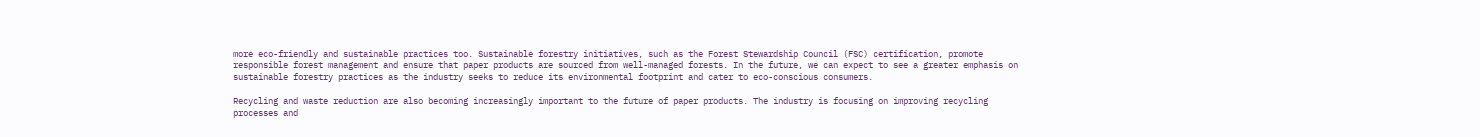more eco-friendly and sustainable practices too. Sustainable forestry initiatives, such as the Forest Stewardship Council (FSC) certification, promote responsible forest management and ensure that paper products are sourced from well-managed forests. In the future, we can expect to see a greater emphasis on sustainable forestry practices as the industry seeks to reduce its environmental footprint and cater to eco-conscious consumers.

Recycling and waste reduction are also becoming increasingly important to the future of paper products. The industry is focusing on improving recycling processes and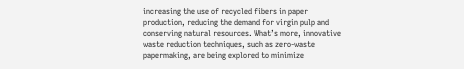increasing the use of recycled fibers in paper production, reducing the demand for virgin pulp and conserving natural resources. What’s more, innovative waste reduction techniques, such as zero-waste papermaking, are being explored to minimize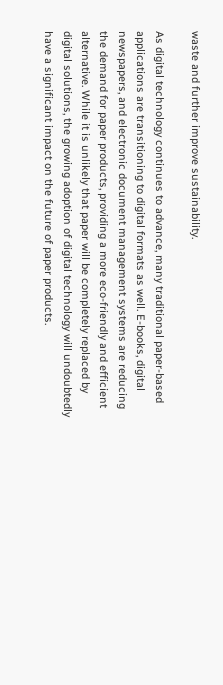waste and further improve sustainability.

As digital technology continues to advance, many traditional paper-based applications are transitioning to digital formats as well. E-books, digital newspapers, and electronic document management systems are reducing the demand for paper products, providing a more eco-friendly and efficient alternative. While it is unlikely that paper will be completely replaced by digital solutions, the growing adoption of digital technology will undoubtedly have a significant impact on the future of paper products.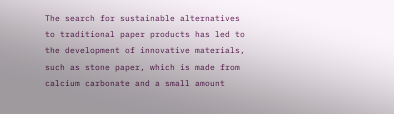The search for sustainable alternatives to traditional paper products has led to the development of innovative materials, such as stone paper, which is made from calcium carbonate and a small amount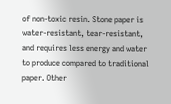of non-toxic resin. Stone paper is water-resistant, tear-resistant, and requires less energy and water to produce compared to traditional paper. Other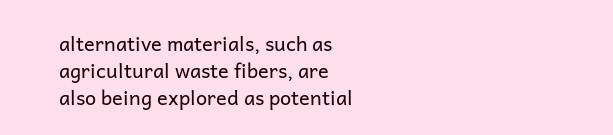alternative materials, such as agricultural waste fibers, are also being explored as potential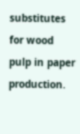substitutes for wood pulp in paper production.